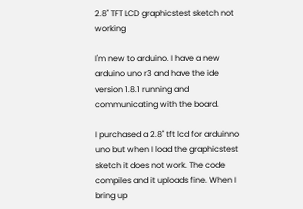2.8" TFT LCD graphicstest sketch not working

I'm new to arduino. I have a new arduino uno r3 and have the ide version 1.8.1 running and communicating with the board.

I purchased a 2.8" tft lcd for arduinno uno but when I load the graphicstest sketch it does not work. The code compiles and it uploads fine. When I bring up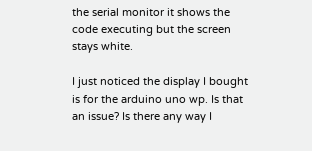the serial monitor it shows the code executing but the screen stays white.

I just noticed the display I bought is for the arduino uno wp. Is that an issue? Is there any way I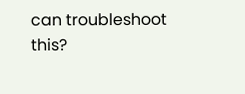can troubleshoot this?